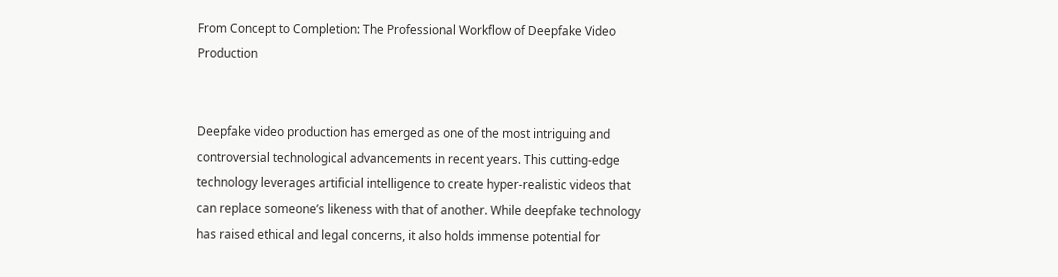From Concept to Completion: The Professional Workflow of Deepfake Video Production


Deepfake video production has emerged as one of the most intriguing and controversial technological advancements in recent years. This cutting-edge technology leverages artificial intelligence to create hyper-realistic videos that can replace someone’s likeness with that of another. While deepfake technology has raised ethical and legal concerns, it also holds immense potential for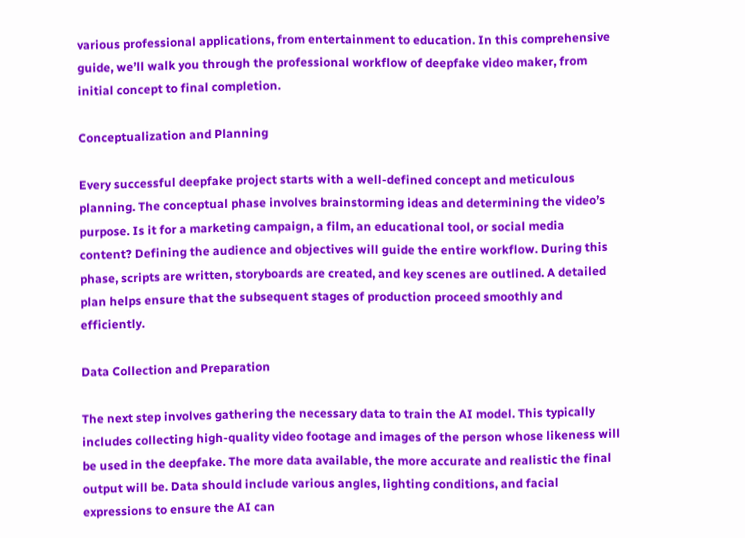various professional applications, from entertainment to education. In this comprehensive guide, we’ll walk you through the professional workflow of deepfake video maker, from initial concept to final completion.

Conceptualization and Planning

Every successful deepfake project starts with a well-defined concept and meticulous planning. The conceptual phase involves brainstorming ideas and determining the video’s purpose. Is it for a marketing campaign, a film, an educational tool, or social media content? Defining the audience and objectives will guide the entire workflow. During this phase, scripts are written, storyboards are created, and key scenes are outlined. A detailed plan helps ensure that the subsequent stages of production proceed smoothly and efficiently.

Data Collection and Preparation

The next step involves gathering the necessary data to train the AI model. This typically includes collecting high-quality video footage and images of the person whose likeness will be used in the deepfake. The more data available, the more accurate and realistic the final output will be. Data should include various angles, lighting conditions, and facial expressions to ensure the AI can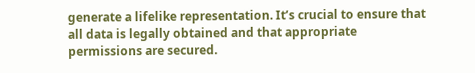generate a lifelike representation. It’s crucial to ensure that all data is legally obtained and that appropriate permissions are secured.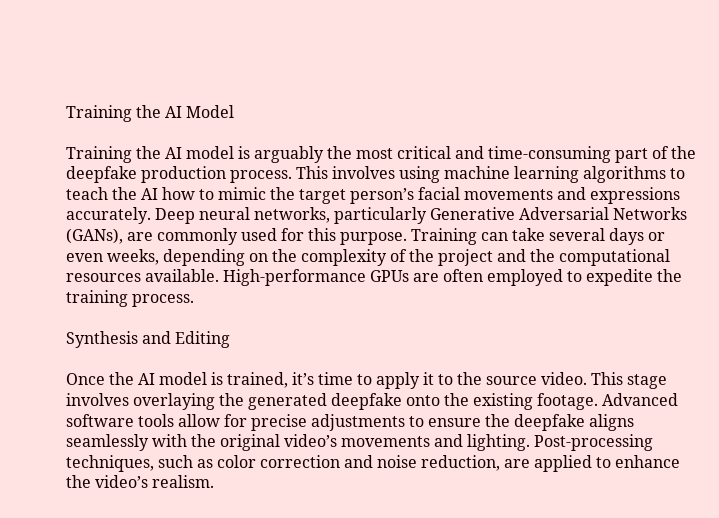Training the AI Model

Training the AI model is arguably the most critical and time-consuming part of the deepfake production process. This involves using machine learning algorithms to teach the AI how to mimic the target person’s facial movements and expressions accurately. Deep neural networks, particularly Generative Adversarial Networks (GANs), are commonly used for this purpose. Training can take several days or even weeks, depending on the complexity of the project and the computational resources available. High-performance GPUs are often employed to expedite the training process.

Synthesis and Editing

Once the AI model is trained, it’s time to apply it to the source video. This stage involves overlaying the generated deepfake onto the existing footage. Advanced software tools allow for precise adjustments to ensure the deepfake aligns seamlessly with the original video’s movements and lighting. Post-processing techniques, such as color correction and noise reduction, are applied to enhance the video’s realism.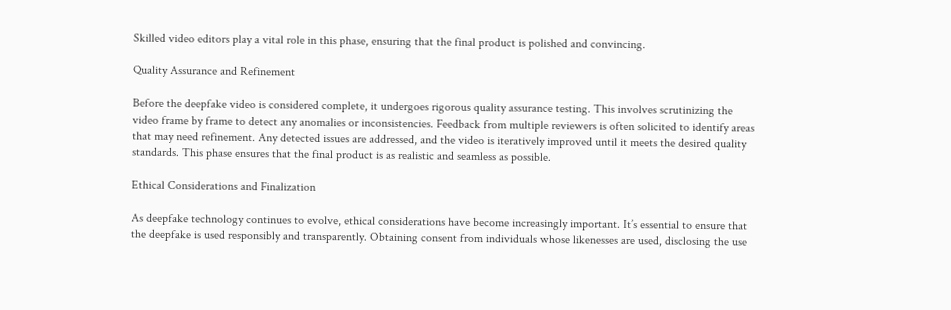Skilled video editors play a vital role in this phase, ensuring that the final product is polished and convincing.

Quality Assurance and Refinement

Before the deepfake video is considered complete, it undergoes rigorous quality assurance testing. This involves scrutinizing the video frame by frame to detect any anomalies or inconsistencies. Feedback from multiple reviewers is often solicited to identify areas that may need refinement. Any detected issues are addressed, and the video is iteratively improved until it meets the desired quality standards. This phase ensures that the final product is as realistic and seamless as possible.

Ethical Considerations and Finalization

As deepfake technology continues to evolve, ethical considerations have become increasingly important. It’s essential to ensure that the deepfake is used responsibly and transparently. Obtaining consent from individuals whose likenesses are used, disclosing the use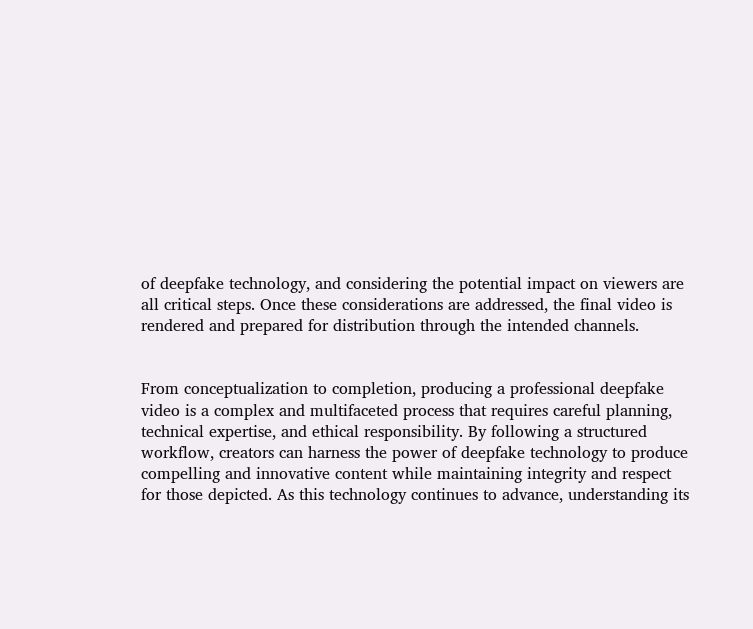of deepfake technology, and considering the potential impact on viewers are all critical steps. Once these considerations are addressed, the final video is rendered and prepared for distribution through the intended channels.


From conceptualization to completion, producing a professional deepfake video is a complex and multifaceted process that requires careful planning, technical expertise, and ethical responsibility. By following a structured workflow, creators can harness the power of deepfake technology to produce compelling and innovative content while maintaining integrity and respect for those depicted. As this technology continues to advance, understanding its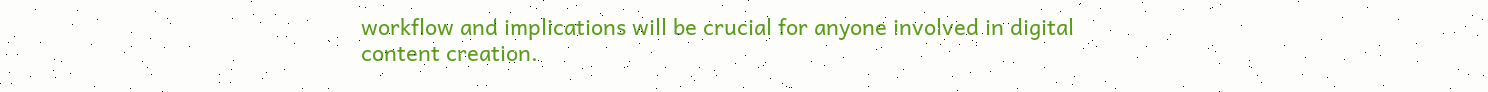workflow and implications will be crucial for anyone involved in digital content creation.